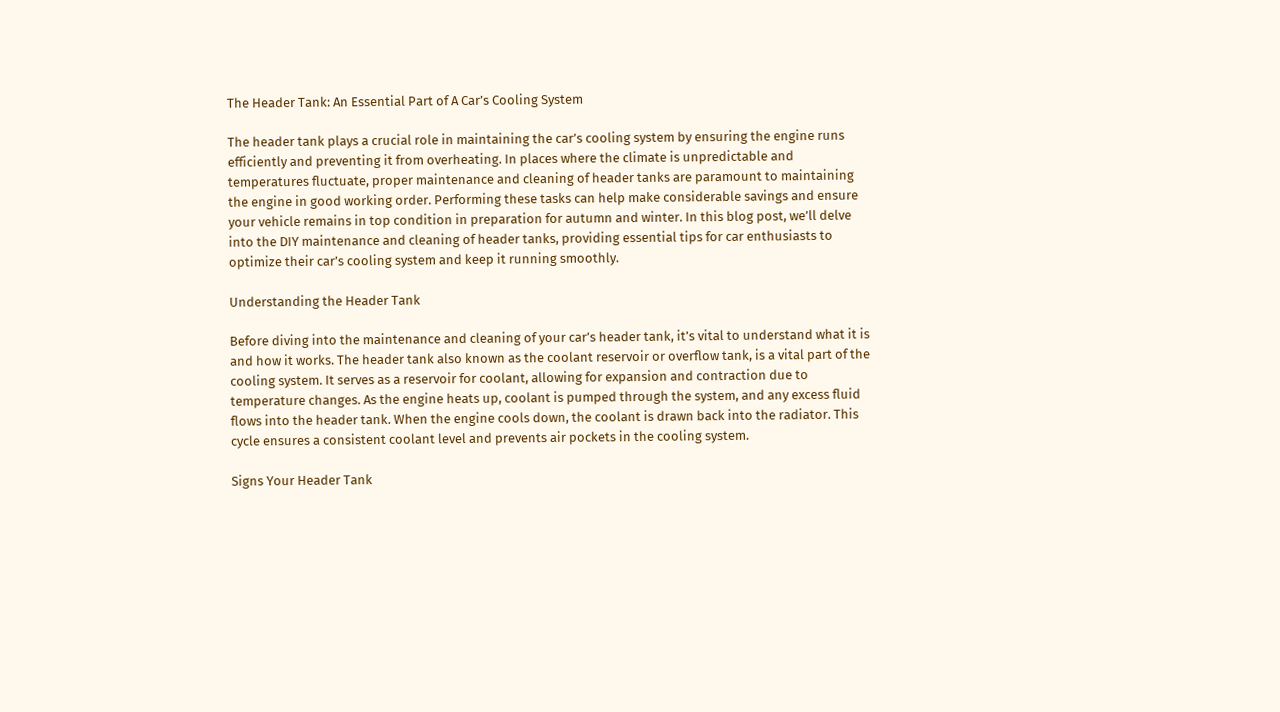The Header Tank: An Essential Part of A Car’s Cooling System

The header tank plays a crucial role in maintaining the car’s cooling system by ensuring the engine runs efficiently and preventing it from overheating. In places where the climate is unpredictable and temperatures fluctuate, proper maintenance and cleaning of header tanks are paramount to maintaining the engine in good working order. Performing these tasks can help make considerable savings and ensure your vehicle remains in top condition in preparation for autumn and winter. In this blog post, we’ll delve into the DIY maintenance and cleaning of header tanks, providing essential tips for car enthusiasts to optimize their car’s cooling system and keep it running smoothly.

Understanding the Header Tank

Before diving into the maintenance and cleaning of your car’s header tank, it’s vital to understand what it is and how it works. The header tank also known as the coolant reservoir or overflow tank, is a vital part of the cooling system. It serves as a reservoir for coolant, allowing for expansion and contraction due to temperature changes. As the engine heats up, coolant is pumped through the system, and any excess fluid flows into the header tank. When the engine cools down, the coolant is drawn back into the radiator. This cycle ensures a consistent coolant level and prevents air pockets in the cooling system.

Signs Your Header Tank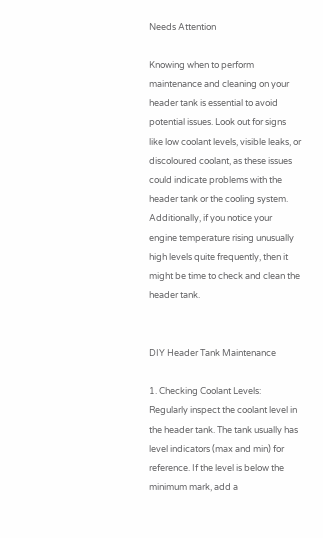Needs Attention

Knowing when to perform maintenance and cleaning on your header tank is essential to avoid potential issues. Look out for signs like low coolant levels, visible leaks, or discoloured coolant, as these issues could indicate problems with the header tank or the cooling system. Additionally, if you notice your engine temperature rising unusually high levels quite frequently, then it might be time to check and clean the header tank.


DIY Header Tank Maintenance

1. Checking Coolant Levels:
Regularly inspect the coolant level in the header tank. The tank usually has level indicators (max and min) for reference. If the level is below the minimum mark, add a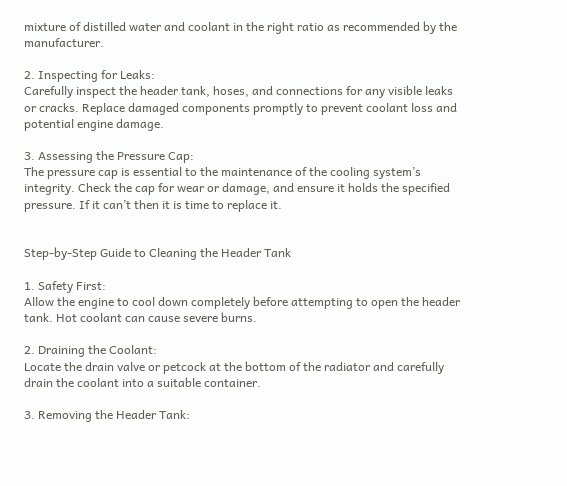mixture of distilled water and coolant in the right ratio as recommended by the manufacturer.

2. Inspecting for Leaks:
Carefully inspect the header tank, hoses, and connections for any visible leaks or cracks. Replace damaged components promptly to prevent coolant loss and potential engine damage.

3. Assessing the Pressure Cap:
The pressure cap is essential to the maintenance of the cooling system’s integrity. Check the cap for wear or damage, and ensure it holds the specified pressure. If it can’t then it is time to replace it.


Step-by-Step Guide to Cleaning the Header Tank

1. Safety First:
Allow the engine to cool down completely before attempting to open the header tank. Hot coolant can cause severe burns.

2. Draining the Coolant:
Locate the drain valve or petcock at the bottom of the radiator and carefully drain the coolant into a suitable container.

3. Removing the Header Tank: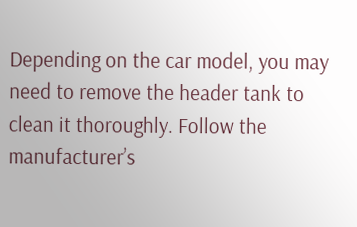Depending on the car model, you may need to remove the header tank to clean it thoroughly. Follow the manufacturer’s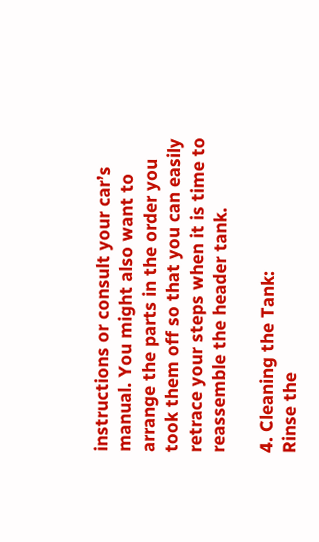instructions or consult your car’s manual. You might also want to arrange the parts in the order you took them off so that you can easily retrace your steps when it is time to reassemble the header tank.

4. Cleaning the Tank:
Rinse the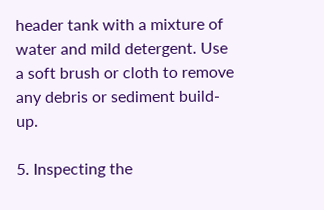header tank with a mixture of water and mild detergent. Use a soft brush or cloth to remove any debris or sediment build-up.

5. Inspecting the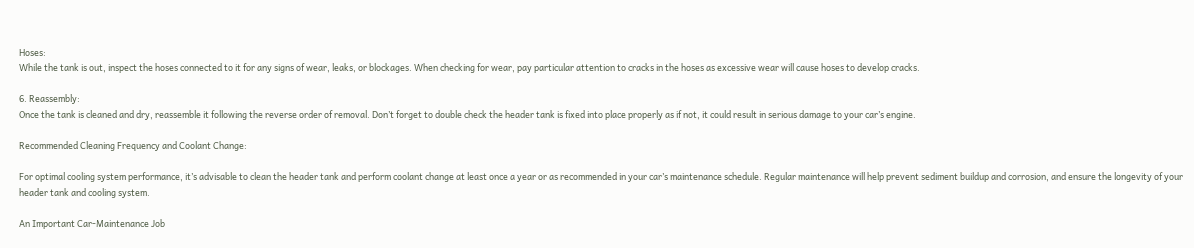Hoses:
While the tank is out, inspect the hoses connected to it for any signs of wear, leaks, or blockages. When checking for wear, pay particular attention to cracks in the hoses as excessive wear will cause hoses to develop cracks.

6. Reassembly:
Once the tank is cleaned and dry, reassemble it following the reverse order of removal. Don’t forget to double check the header tank is fixed into place properly as if not, it could result in serious damage to your car’s engine.

Recommended Cleaning Frequency and Coolant Change:

For optimal cooling system performance, it’s advisable to clean the header tank and perform coolant change at least once a year or as recommended in your car’s maintenance schedule. Regular maintenance will help prevent sediment buildup and corrosion, and ensure the longevity of your header tank and cooling system.

An Important Car-Maintenance Job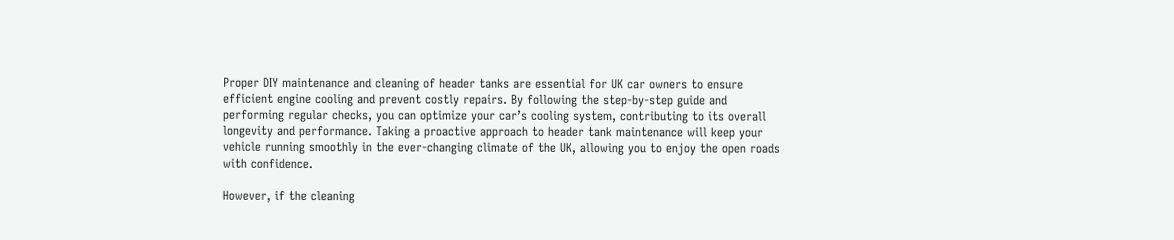Proper DIY maintenance and cleaning of header tanks are essential for UK car owners to ensure efficient engine cooling and prevent costly repairs. By following the step-by-step guide and performing regular checks, you can optimize your car’s cooling system, contributing to its overall longevity and performance. Taking a proactive approach to header tank maintenance will keep your vehicle running smoothly in the ever-changing climate of the UK, allowing you to enjoy the open roads with confidence.

However, if the cleaning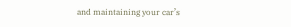and maintaining your car’s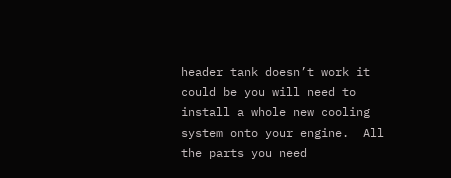header tank doesn’t work it could be you will need to install a whole new cooling system onto your engine.  All the parts you need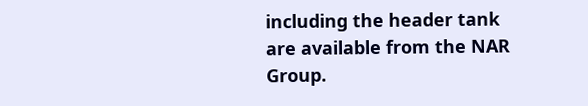including the header tank are available from the NAR Group.